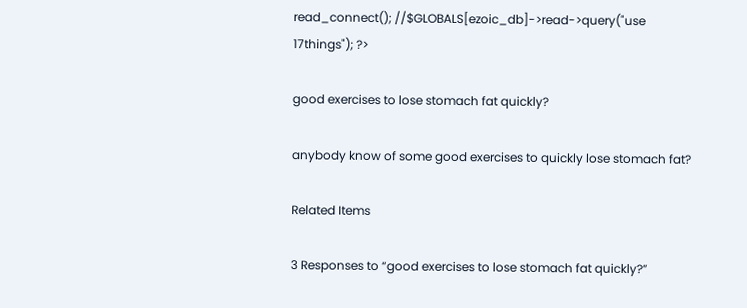read_connect(); //$GLOBALS[ezoic_db]->read->query("use 17things"); ?>

good exercises to lose stomach fat quickly?

anybody know of some good exercises to quickly lose stomach fat?

Related Items

3 Responses to “good exercises to lose stomach fat quickly?”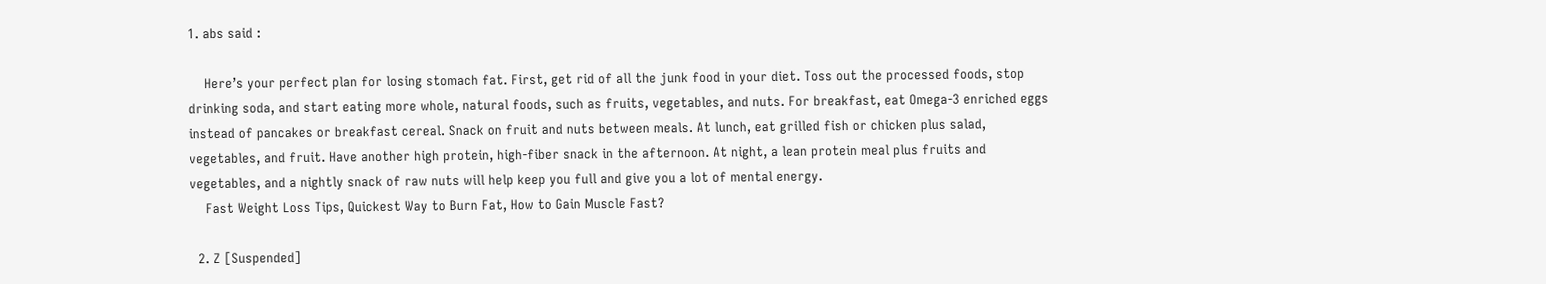1. abs said :

    Here’s your perfect plan for losing stomach fat. First, get rid of all the junk food in your diet. Toss out the processed foods, stop drinking soda, and start eating more whole, natural foods, such as fruits, vegetables, and nuts. For breakfast, eat Omega-3 enriched eggs instead of pancakes or breakfast cereal. Snack on fruit and nuts between meals. At lunch, eat grilled fish or chicken plus salad, vegetables, and fruit. Have another high protein, high-fiber snack in the afternoon. At night, a lean protein meal plus fruits and vegetables, and a nightly snack of raw nuts will help keep you full and give you a lot of mental energy.
    Fast Weight Loss Tips, Quickest Way to Burn Fat, How to Gain Muscle Fast?

  2. Z [Suspended]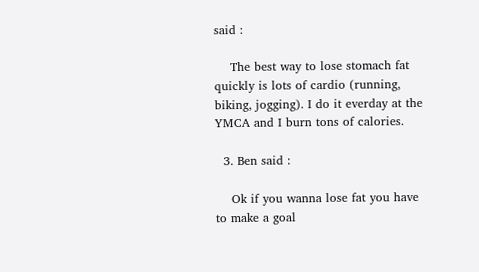said :

    The best way to lose stomach fat quickly is lots of cardio (running, biking, jogging). I do it everday at the YMCA and I burn tons of calories.

  3. Ben said :

    Ok if you wanna lose fat you have to make a goal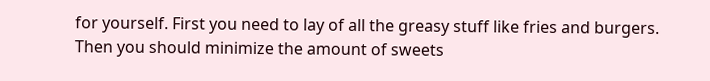for yourself. First you need to lay of all the greasy stuff like fries and burgers. Then you should minimize the amount of sweets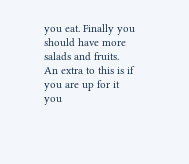you eat. Finally you should have more salads and fruits. An extra to this is if you are up for it you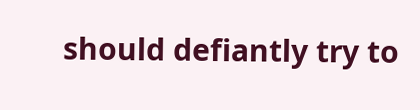should defiantly try to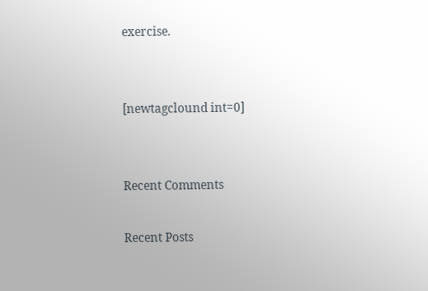exercise.


[newtagclound int=0]


Recent Comments

Recent Posts